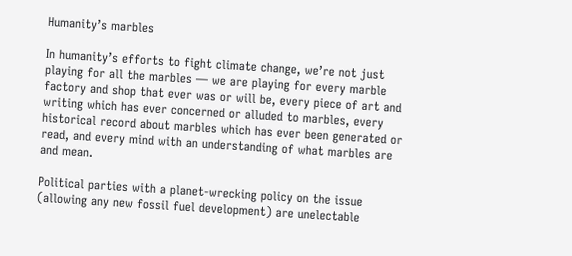Humanity’s marbles

In humanity’s efforts to fight climate change, we’re not just playing for all the marbles — we are playing for every marble factory and shop that ever was or will be, every piece of art and writing which has ever concerned or alluded to marbles, every historical record about marbles which has ever been generated or read, and every mind with an understanding of what marbles are and mean.

Political parties with a planet-wrecking policy on the issue (allowing any new fossil fuel development) are unelectable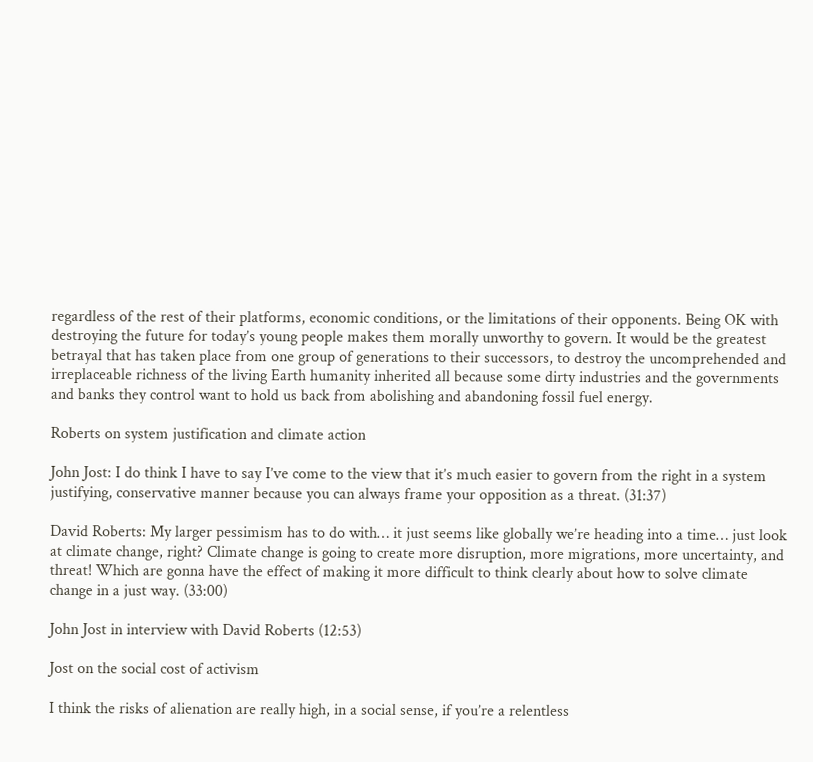regardless of the rest of their platforms, economic conditions, or the limitations of their opponents. Being OK with destroying the future for today’s young people makes them morally unworthy to govern. It would be the greatest betrayal that has taken place from one group of generations to their successors, to destroy the uncomprehended and irreplaceable richness of the living Earth humanity inherited all because some dirty industries and the governments and banks they control want to hold us back from abolishing and abandoning fossil fuel energy.

Roberts on system justification and climate action

John Jost: I do think I have to say I’ve come to the view that it’s much easier to govern from the right in a system justifying, conservative manner because you can always frame your opposition as a threat. (31:37)

David Roberts: My larger pessimism has to do with… it just seems like globally we’re heading into a time… just look at climate change, right? Climate change is going to create more disruption, more migrations, more uncertainty, and threat! Which are gonna have the effect of making it more difficult to think clearly about how to solve climate change in a just way. (33:00)

John Jost in interview with David Roberts (12:53)

Jost on the social cost of activism

I think the risks of alienation are really high, in a social sense, if you’re a relentless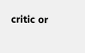critic or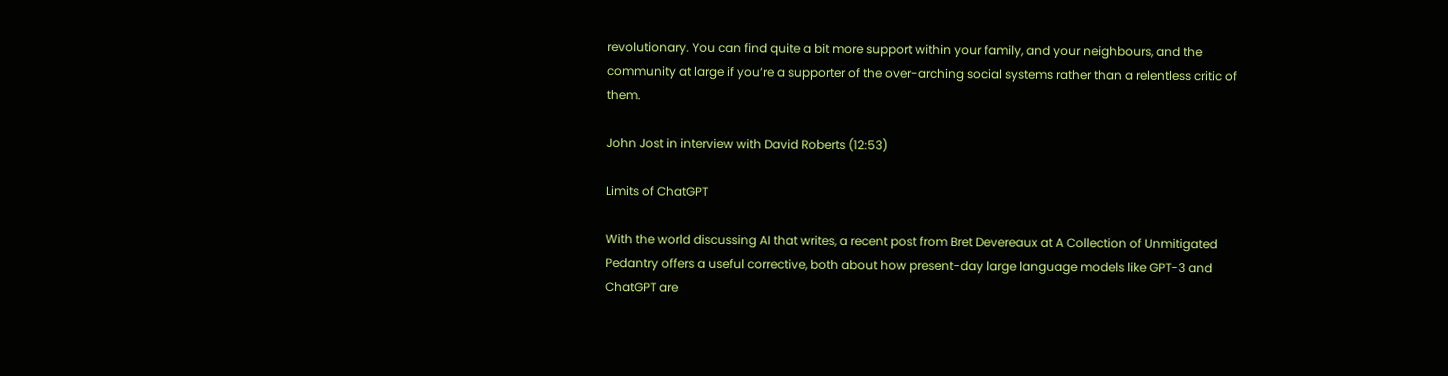revolutionary. You can find quite a bit more support within your family, and your neighbours, and the community at large if you’re a supporter of the over-arching social systems rather than a relentless critic of them.

John Jost in interview with David Roberts (12:53)

Limits of ChatGPT

With the world discussing AI that writes, a recent post from Bret Devereaux at A Collection of Unmitigated Pedantry offers a useful corrective, both about how present-day large language models like GPT-3 and ChatGPT are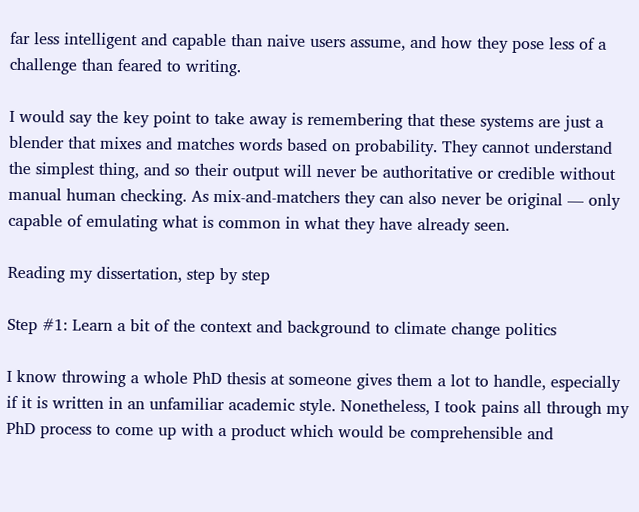far less intelligent and capable than naive users assume, and how they pose less of a challenge than feared to writing.

I would say the key point to take away is remembering that these systems are just a blender that mixes and matches words based on probability. They cannot understand the simplest thing, and so their output will never be authoritative or credible without manual human checking. As mix-and-matchers they can also never be original — only capable of emulating what is common in what they have already seen.

Reading my dissertation, step by step

Step #1: Learn a bit of the context and background to climate change politics

I know throwing a whole PhD thesis at someone gives them a lot to handle, especially if it is written in an unfamiliar academic style. Nonetheless, I took pains all through my PhD process to come up with a product which would be comprehensible and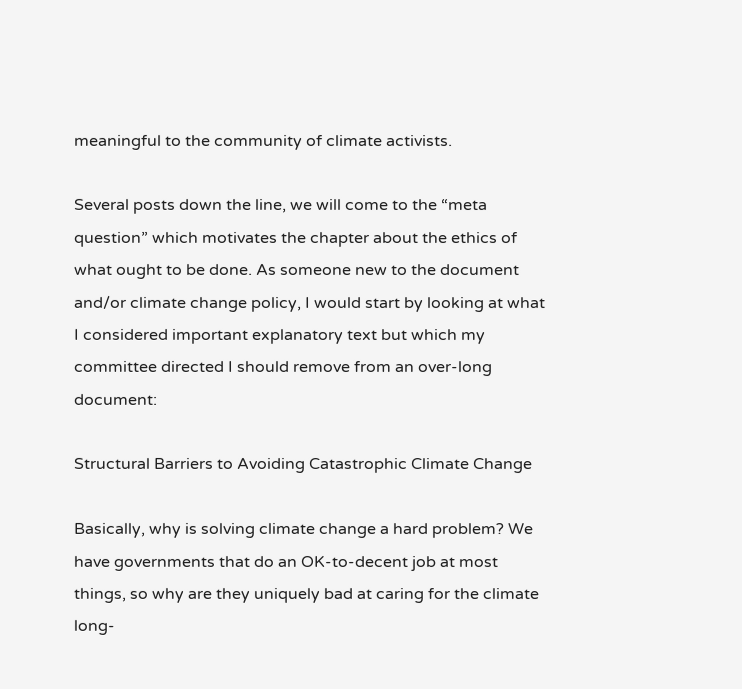meaningful to the community of climate activists.

Several posts down the line, we will come to the “meta question” which motivates the chapter about the ethics of what ought to be done. As someone new to the document and/or climate change policy, I would start by looking at what I considered important explanatory text but which my committee directed I should remove from an over-long document:

Structural Barriers to Avoiding Catastrophic Climate Change

Basically, why is solving climate change a hard problem? We have governments that do an OK-to-decent job at most things, so why are they uniquely bad at caring for the climate long-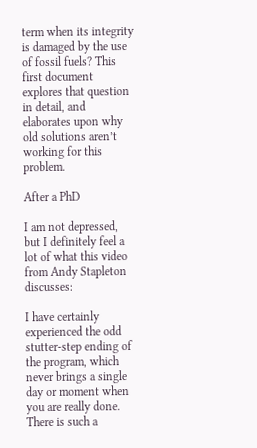term when its integrity is damaged by the use of fossil fuels? This first document explores that question in detail, and elaborates upon why old solutions aren’t working for this problem.

After a PhD

I am not depressed, but I definitely feel a lot of what this video from Andy Stapleton discusses:

I have certainly experienced the odd stutter-step ending of the program, which never brings a single day or moment when you are really done. There is such a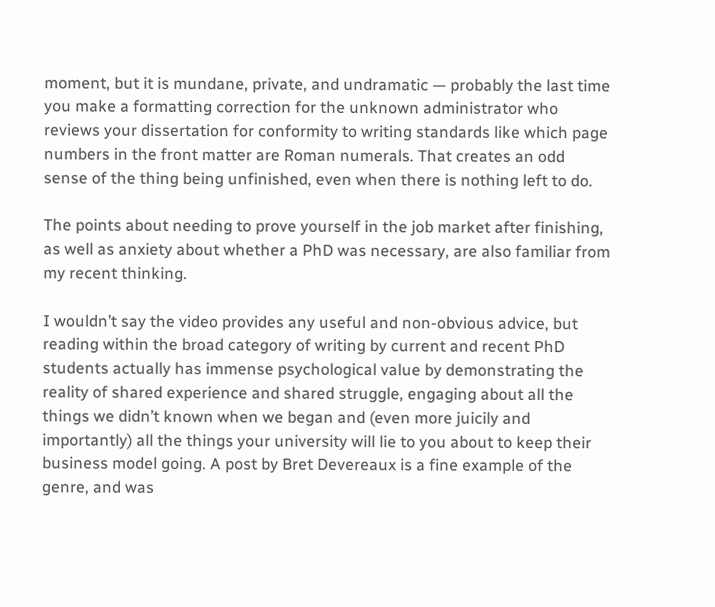moment, but it is mundane, private, and undramatic — probably the last time you make a formatting correction for the unknown administrator who reviews your dissertation for conformity to writing standards like which page numbers in the front matter are Roman numerals. That creates an odd sense of the thing being unfinished, even when there is nothing left to do.

The points about needing to prove yourself in the job market after finishing, as well as anxiety about whether a PhD was necessary, are also familiar from my recent thinking.

I wouldn’t say the video provides any useful and non-obvious advice, but reading within the broad category of writing by current and recent PhD students actually has immense psychological value by demonstrating the reality of shared experience and shared struggle, engaging about all the things we didn’t known when we began and (even more juicily and importantly) all the things your university will lie to you about to keep their business model going. A post by Bret Devereaux is a fine example of the genre, and was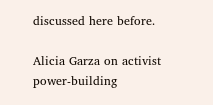discussed here before.

Alicia Garza on activist power-building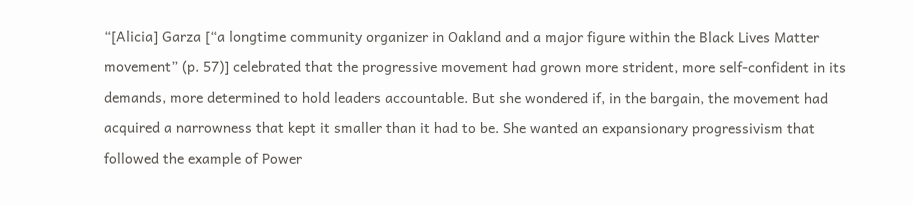“[Alicia] Garza [“a longtime community organizer in Oakland and a major figure within the Black Lives Matter movement” (p. 57)] celebrated that the progressive movement had grown more strident, more self-confident in its demands, more determined to hold leaders accountable. But she wondered if, in the bargain, the movement had acquired a narrowness that kept it smaller than it had to be. She wanted an expansionary progressivism that followed the example of Power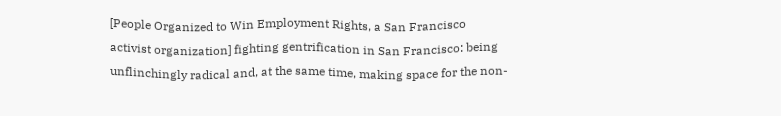[People Organized to Win Employment Rights, a San Francisco activist organization] fighting gentrification in San Francisco: being unflinchingly radical and, at the same time, making space for the non-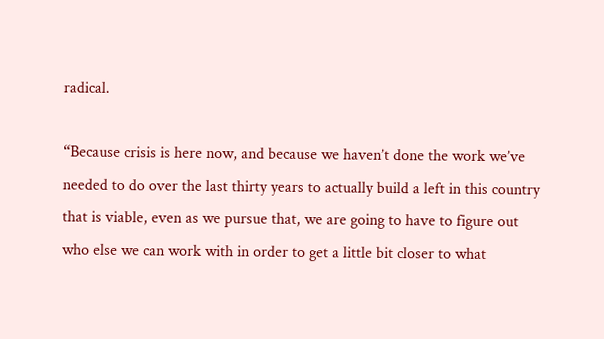radical.

“Because crisis is here now, and because we haven’t done the work we’ve needed to do over the last thirty years to actually build a left in this country that is viable, even as we pursue that, we are going to have to figure out who else we can work with in order to get a little bit closer to what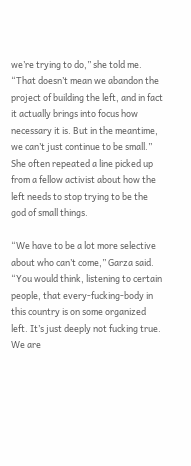we’re trying to do,” she told me. “That doesn’t mean we abandon the project of building the left, and in fact it actually brings into focus how necessary it is. But in the meantime, we can’t just continue to be small.” She often repeated a line picked up from a fellow activist about how the left needs to stop trying to be the god of small things.

“We have to be a lot more selective about who can’t come,” Garza said. “You would think, listening to certain people, that every-fucking-body in this country is on some organized left. It’s just deeply not fucking true. We are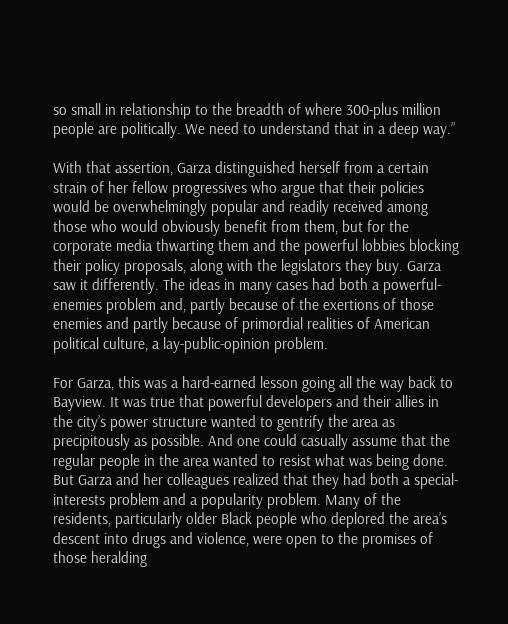so small in relationship to the breadth of where 300-plus million people are politically. We need to understand that in a deep way.”

With that assertion, Garza distinguished herself from a certain strain of her fellow progressives who argue that their policies would be overwhelmingly popular and readily received among those who would obviously benefit from them, but for the corporate media thwarting them and the powerful lobbies blocking their policy proposals, along with the legislators they buy. Garza saw it differently. The ideas in many cases had both a powerful-enemies problem and, partly because of the exertions of those enemies and partly because of primordial realities of American political culture, a lay-public-opinion problem.

For Garza, this was a hard-earned lesson going all the way back to Bayview. It was true that powerful developers and their allies in the city’s power structure wanted to gentrify the area as precipitously as possible. And one could casually assume that the regular people in the area wanted to resist what was being done. But Garza and her colleagues realized that they had both a special-interests problem and a popularity problem. Many of the residents, particularly older Black people who deplored the area’s descent into drugs and violence, were open to the promises of those heralding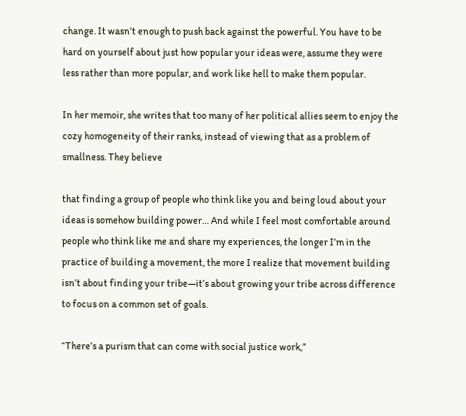change. It wasn’t enough to push back against the powerful. You have to be hard on yourself about just how popular your ideas were, assume they were less rather than more popular, and work like hell to make them popular.

In her memoir, she writes that too many of her political allies seem to enjoy the cozy homogeneity of their ranks, instead of viewing that as a problem of smallness. They believe

that finding a group of people who think like you and being loud about your ideas is somehow building power… And while I feel most comfortable around people who think like me and share my experiences, the longer I’m in the practice of building a movement, the more I realize that movement building isn’t about finding your tribe—it’s about growing your tribe across difference to focus on a common set of goals.

“There’s a purism that can come with social justice work,”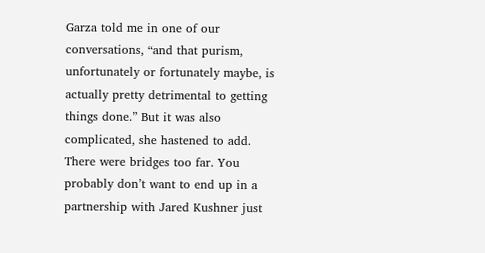Garza told me in one of our conversations, “and that purism, unfortunately or fortunately maybe, is actually pretty detrimental to getting things done.” But it was also complicated, she hastened to add. There were bridges too far. You probably don’t want to end up in a partnership with Jared Kushner just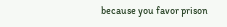because you favor prison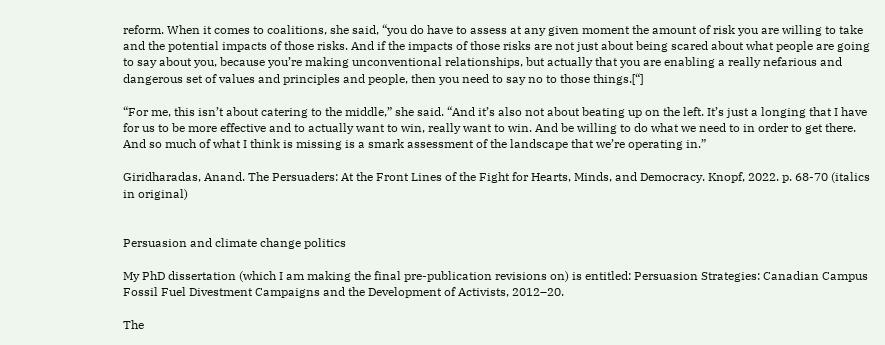reform. When it comes to coalitions, she said, “you do have to assess at any given moment the amount of risk you are willing to take and the potential impacts of those risks. And if the impacts of those risks are not just about being scared about what people are going to say about you, because you’re making unconventional relationships, but actually that you are enabling a really nefarious and dangerous set of values and principles and people, then you need to say no to those things.[“]

“For me, this isn’t about catering to the middle,” she said. “And it’s also not about beating up on the left. It’s just a longing that I have for us to be more effective and to actually want to win, really want to win. And be willing to do what we need to in order to get there. And so much of what I think is missing is a smark assessment of the landscape that we’re operating in.”

Giridharadas, Anand. The Persuaders: At the Front Lines of the Fight for Hearts, Minds, and Democracy. Knopf, 2022. p. 68-70 (italics in original)


Persuasion and climate change politics

My PhD dissertation (which I am making the final pre-publication revisions on) is entitled: Persuasion Strategies: Canadian Campus Fossil Fuel Divestment Campaigns and the Development of Activists, 2012–20.

The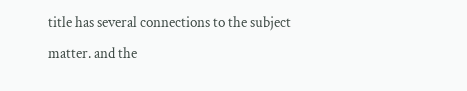title has several connections to the subject matter. and the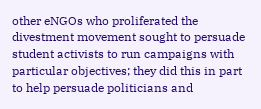other eNGOs who proliferated the divestment movement sought to persuade student activists to run campaigns with particular objectives; they did this in part to help persuade politicians and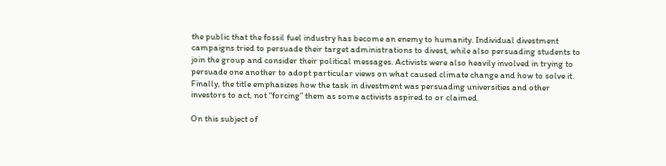the public that the fossil fuel industry has become an enemy to humanity. Individual divestment campaigns tried to persuade their target administrations to divest, while also persuading students to join the group and consider their political messages. Activists were also heavily involved in trying to persuade one another to adopt particular views on what caused climate change and how to solve it. Finally, the title emphasizes how the task in divestment was persuading universities and other investors to act, not “forcing” them as some activists aspired to or claimed.

On this subject of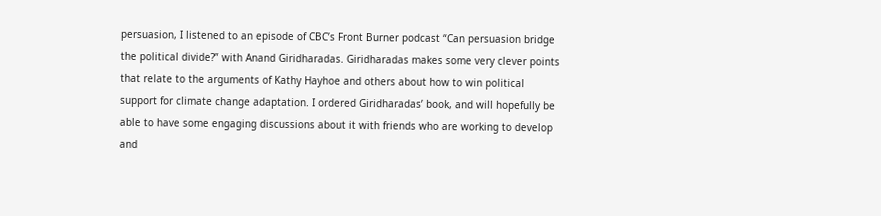persuasion, I listened to an episode of CBC’s Front Burner podcast “Can persuasion bridge the political divide?” with Anand Giridharadas. Giridharadas makes some very clever points that relate to the arguments of Kathy Hayhoe and others about how to win political support for climate change adaptation. I ordered Giridharadas’ book, and will hopefully be able to have some engaging discussions about it with friends who are working to develop and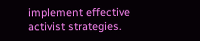implement effective activist strategies.